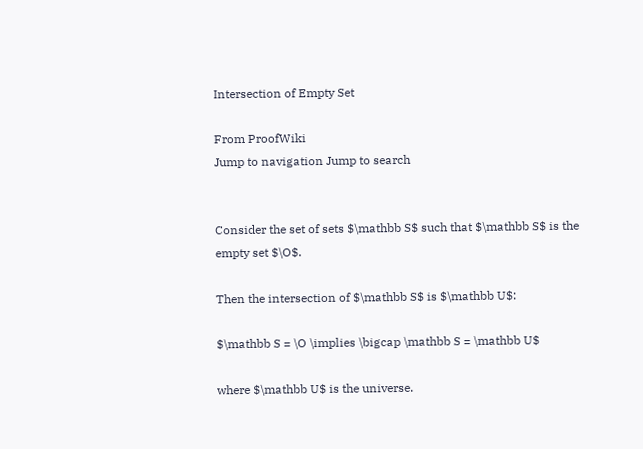Intersection of Empty Set

From ProofWiki
Jump to navigation Jump to search


Consider the set of sets $\mathbb S$ such that $\mathbb S$ is the empty set $\O$.

Then the intersection of $\mathbb S$ is $\mathbb U$:

$\mathbb S = \O \implies \bigcap \mathbb S = \mathbb U$

where $\mathbb U$ is the universe.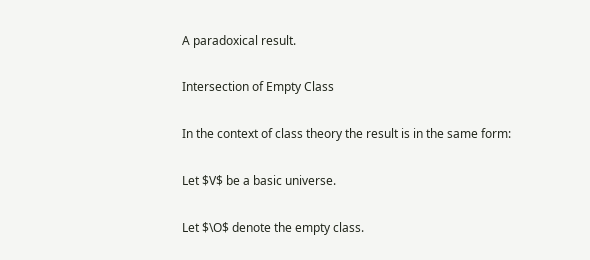A paradoxical result.

Intersection of Empty Class

In the context of class theory the result is in the same form:

Let $V$ be a basic universe.

Let $\O$ denote the empty class.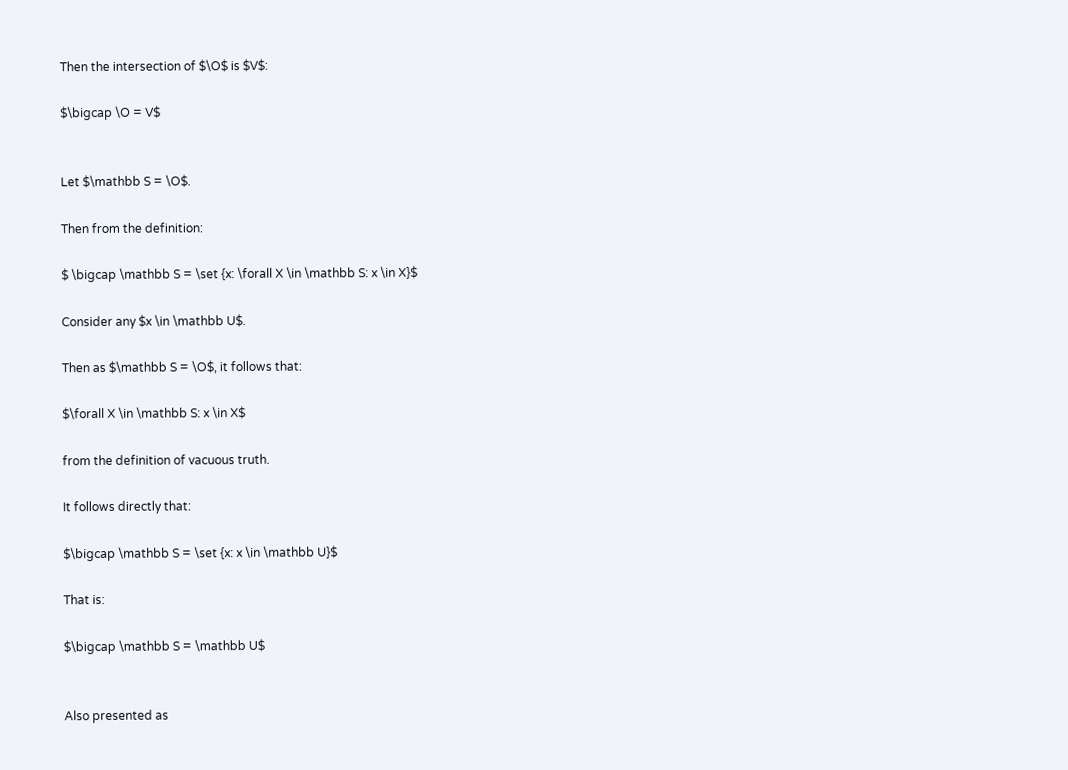Then the intersection of $\O$ is $V$:

$\bigcap \O = V$


Let $\mathbb S = \O$.

Then from the definition:

$ \bigcap \mathbb S = \set {x: \forall X \in \mathbb S: x \in X}$

Consider any $x \in \mathbb U$.

Then as $\mathbb S = \O$, it follows that:

$\forall X \in \mathbb S: x \in X$

from the definition of vacuous truth.

It follows directly that:

$\bigcap \mathbb S = \set {x: x \in \mathbb U}$

That is:

$\bigcap \mathbb S = \mathbb U$


Also presented as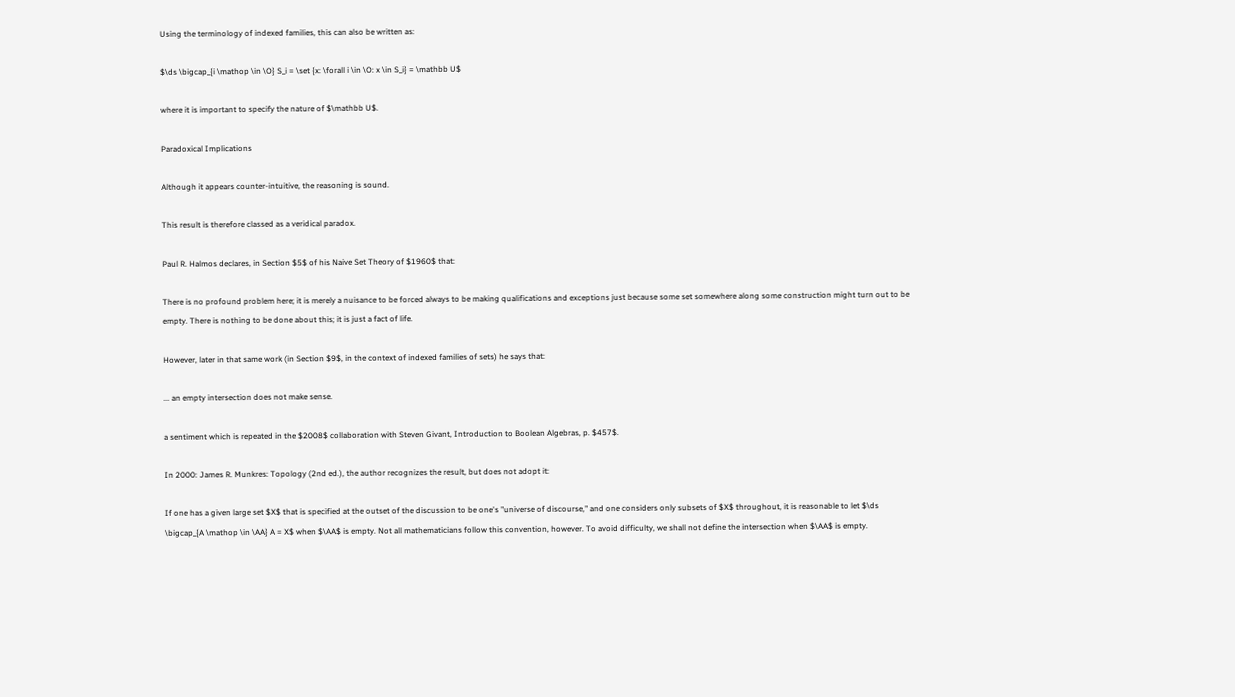Using the terminology of indexed families, this can also be written as:

$\ds \bigcap_{i \mathop \in \O} S_i = \set {x: \forall i \in \O: x \in S_i} = \mathbb U$

where it is important to specify the nature of $\mathbb U$.

Paradoxical Implications

Although it appears counter-intuitive, the reasoning is sound.

This result is therefore classed as a veridical paradox.

Paul R. Halmos declares, in Section $5$ of his Naive Set Theory of $1960$ that:

There is no profound problem here; it is merely a nuisance to be forced always to be making qualifications and exceptions just because some set somewhere along some construction might turn out to be empty. There is nothing to be done about this; it is just a fact of life.

However, later in that same work (in Section $9$, in the context of indexed families of sets) he says that:

... an empty intersection does not make sense.

a sentiment which is repeated in the $2008$ collaboration with Steven Givant, Introduction to Boolean Algebras, p. $457$.

In 2000: James R. Munkres: Topology (2nd ed.), the author recognizes the result, but does not adopt it:

If one has a given large set $X$ that is specified at the outset of the discussion to be one's "universe of discourse," and one considers only subsets of $X$ throughout, it is reasonable to let $\ds \bigcap_{A \mathop \in \AA} A = X$ when $\AA$ is empty. Not all mathematicians follow this convention, however. To avoid difficulty, we shall not define the intersection when $\AA$ is empty.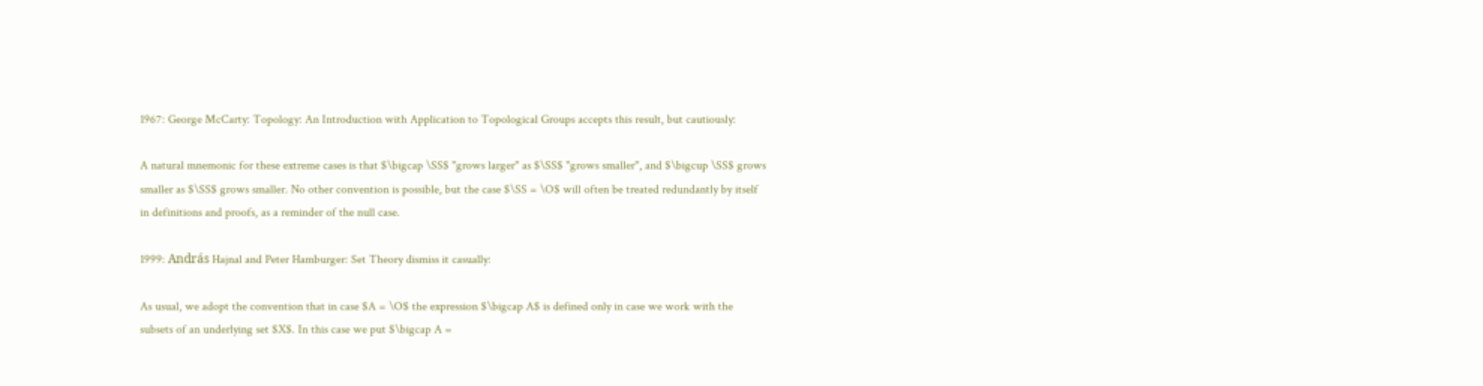1967: George McCarty: Topology: An Introduction with Application to Topological Groups accepts this result, but cautiously:

A natural mnemonic for these extreme cases is that $\bigcap \SS$ "grows larger" as $\SS$ "grows smaller", and $\bigcup \SS$ grows smaller as $\SS$ grows smaller. No other convention is possible, but the case $\SS = \O$ will often be treated redundantly by itself in definitions and proofs, as a reminder of the null case.

1999: András Hajnal and Peter Hamburger: Set Theory dismiss it casually:

As usual, we adopt the convention that in case $A = \O$ the expression $\bigcap A$ is defined only in case we work with the subsets of an underlying set $X$. In this case we put $\bigcap A =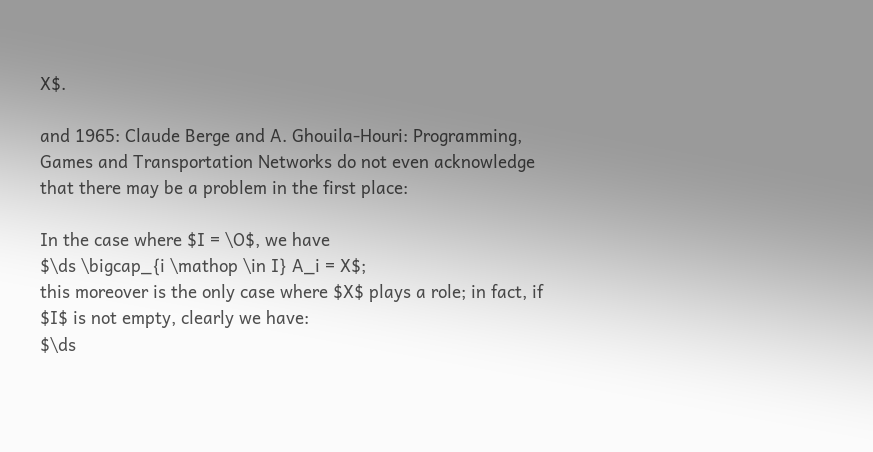X$.

and 1965: Claude Berge and A. Ghouila-Houri: Programming, Games and Transportation Networks do not even acknowledge that there may be a problem in the first place:

In the case where $I = \O$, we have
$\ds \bigcap_{i \mathop \in I} A_i = X$;
this moreover is the only case where $X$ plays a role; in fact, if $I$ is not empty, clearly we have:
$\ds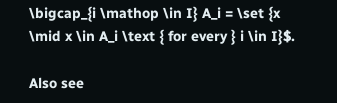\bigcap_{i \mathop \in I} A_i = \set {x \mid x \in A_i \text { for every } i \in I}$.

Also see